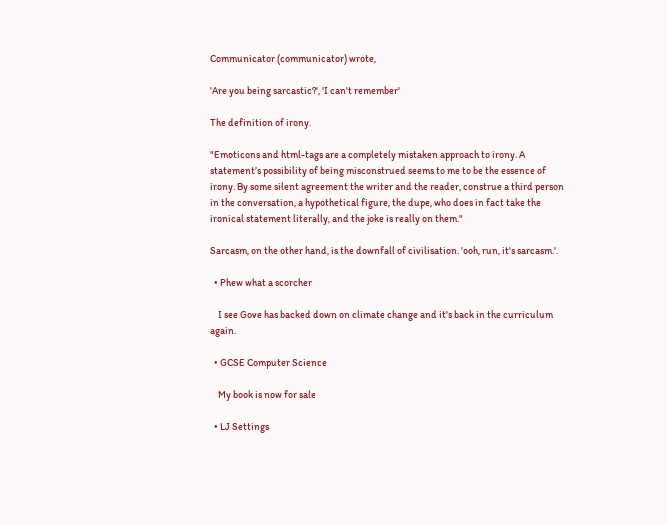Communicator (communicator) wrote,

'Are you being sarcastic?', 'I can't remember'

The definition of irony.

"Emoticons and html-tags are a completely mistaken approach to irony. A statement’s possibility of being misconstrued seems to me to be the essence of irony. By some silent agreement the writer and the reader, construe a third person in the conversation, a hypothetical figure, the dupe, who does in fact take the ironical statement literally, and the joke is really on them."

Sarcasm, on the other hand, is the downfall of civilisation. 'ooh, run, it's sarcasm.'.

  • Phew what a scorcher

    I see Gove has backed down on climate change and it's back in the curriculum again.

  • GCSE Computer Science

    My book is now for sale

  • LJ Settings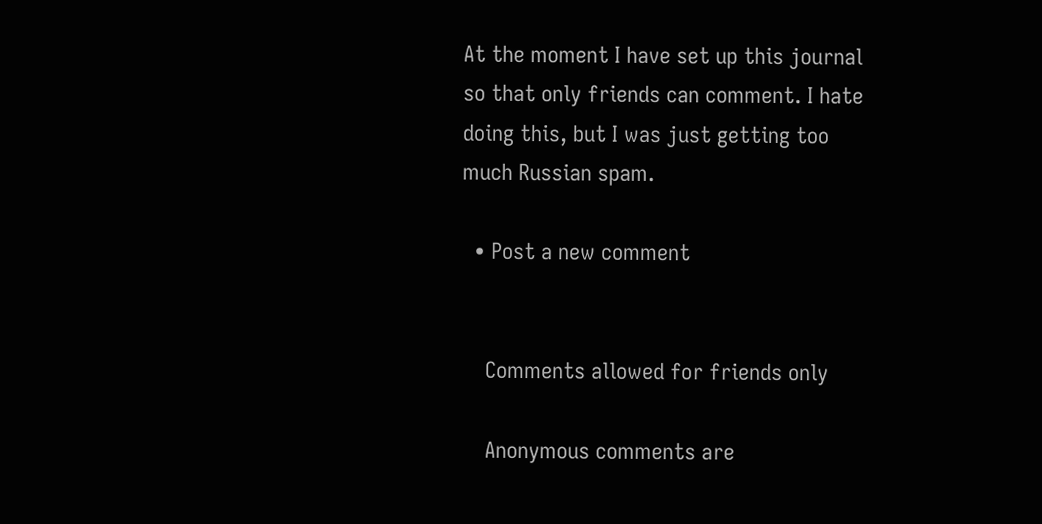At the moment I have set up this journal so that only friends can comment. I hate doing this, but I was just getting too much Russian spam.

  • Post a new comment


    Comments allowed for friends only

    Anonymous comments are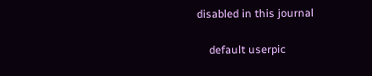disabled in this journal

    default userpic